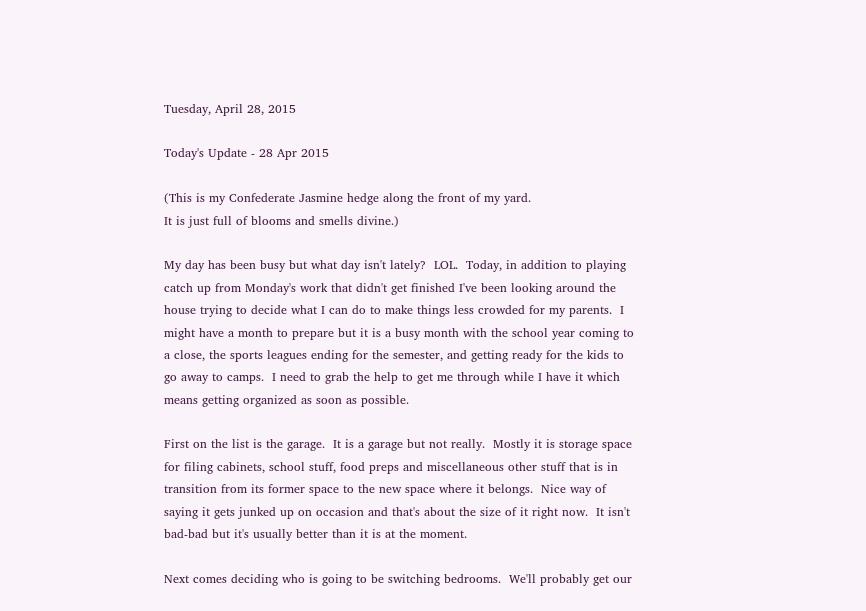Tuesday, April 28, 2015

Today's Update - 28 Apr 2015

(This is my Confederate Jasmine hedge along the front of my yard.
It is just full of blooms and smells divine.)

My day has been busy but what day isn't lately?  LOL.  Today, in addition to playing catch up from Monday's work that didn't get finished I've been looking around the house trying to decide what I can do to make things less crowded for my parents.  I might have a month to prepare but it is a busy month with the school year coming to a close, the sports leagues ending for the semester, and getting ready for the kids to go away to camps.  I need to grab the help to get me through while I have it which means getting organized as soon as possible.

First on the list is the garage.  It is a garage but not really.  Mostly it is storage space for filing cabinets, school stuff, food preps and miscellaneous other stuff that is in transition from its former space to the new space where it belongs.  Nice way of saying it gets junked up on occasion and that's about the size of it right now.  It isn't bad-bad but it's usually better than it is at the moment.

Next comes deciding who is going to be switching bedrooms.  We'll probably get our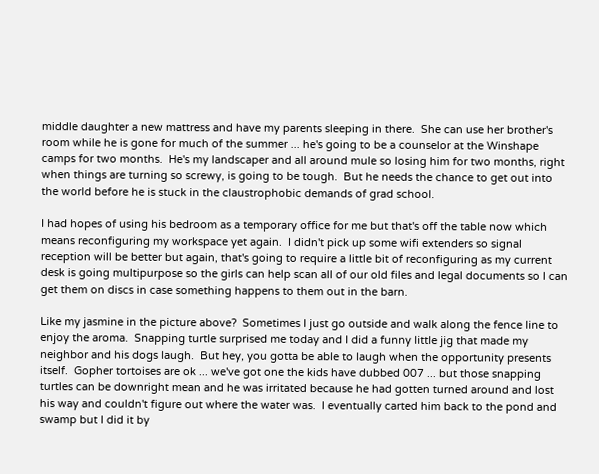middle daughter a new mattress and have my parents sleeping in there.  She can use her brother's room while he is gone for much of the summer ... he's going to be a counselor at the Winshape camps for two months.  He's my landscaper and all around mule so losing him for two months, right when things are turning so screwy, is going to be tough.  But he needs the chance to get out into the world before he is stuck in the claustrophobic demands of grad school.

I had hopes of using his bedroom as a temporary office for me but that's off the table now which means reconfiguring my workspace yet again.  I didn't pick up some wifi extenders so signal reception will be better but again, that's going to require a little bit of reconfiguring as my current desk is going multipurpose so the girls can help scan all of our old files and legal documents so I can get them on discs in case something happens to them out in the barn.

Like my jasmine in the picture above?  Sometimes I just go outside and walk along the fence line to enjoy the aroma.  Snapping turtle surprised me today and I did a funny little jig that made my neighbor and his dogs laugh.  But hey, you gotta be able to laugh when the opportunity presents itself.  Gopher tortoises are ok ... we've got one the kids have dubbed 007 ... but those snapping turtles can be downright mean and he was irritated because he had gotten turned around and lost his way and couldn't figure out where the water was.  I eventually carted him back to the pond and swamp but I did it by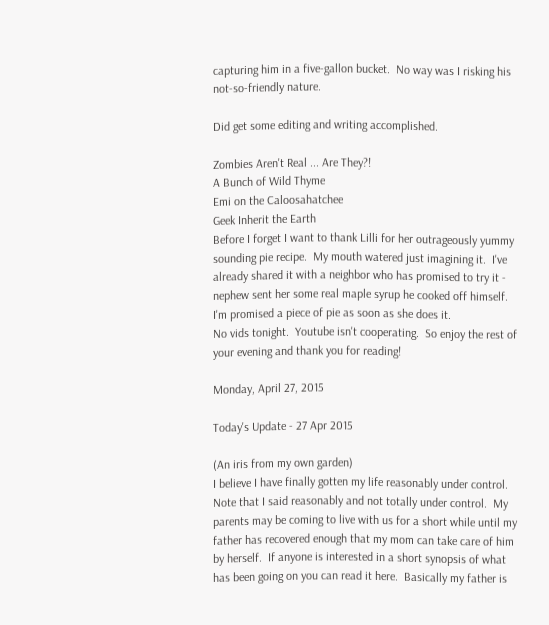capturing him in a five-gallon bucket.  No way was I risking his not-so-friendly nature.

Did get some editing and writing accomplished.

Zombies Aren't Real ... Are They?!
A Bunch of Wild Thyme
Emi on the Caloosahatchee
Geek Inherit the Earth
Before I forget I want to thank Lilli for her outrageously yummy sounding pie recipe.  My mouth watered just imagining it.  I've already shared it with a neighbor who has promised to try it - nephew sent her some real maple syrup he cooked off himself.  I'm promised a piece of pie as soon as she does it.
No vids tonight.  Youtube isn't cooperating.  So enjoy the rest of your evening and thank you for reading!

Monday, April 27, 2015

Today's Update - 27 Apr 2015

(An iris from my own garden)
I believe I have finally gotten my life reasonably under control.  Note that I said reasonably and not totally under control.  My parents may be coming to live with us for a short while until my father has recovered enough that my mom can take care of him by herself.  If anyone is interested in a short synopsis of what has been going on you can read it here.  Basically my father is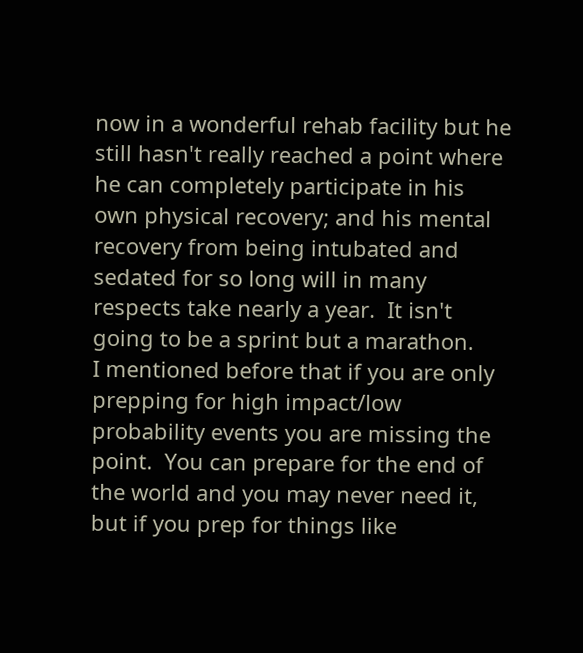now in a wonderful rehab facility but he still hasn't really reached a point where he can completely participate in his own physical recovery; and his mental recovery from being intubated and sedated for so long will in many respects take nearly a year.  It isn't going to be a sprint but a marathon.
I mentioned before that if you are only prepping for high impact/low probability events you are missing the point.  You can prepare for the end of the world and you may never need it, but if you prep for things like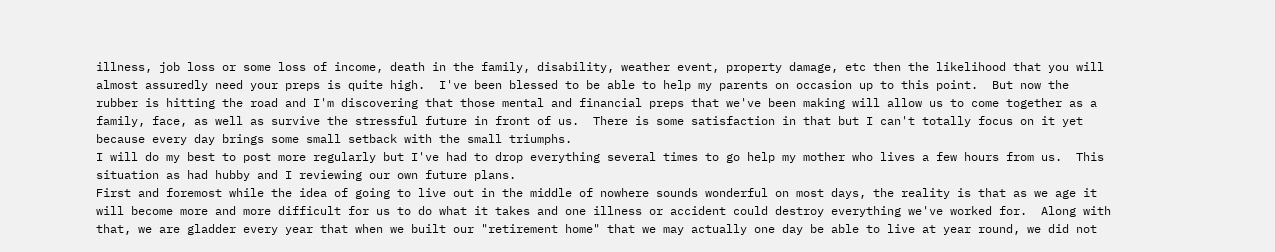illness, job loss or some loss of income, death in the family, disability, weather event, property damage, etc then the likelihood that you will almost assuredly need your preps is quite high.  I've been blessed to be able to help my parents on occasion up to this point.  But now the rubber is hitting the road and I'm discovering that those mental and financial preps that we've been making will allow us to come together as a family, face, as well as survive the stressful future in front of us.  There is some satisfaction in that but I can't totally focus on it yet because every day brings some small setback with the small triumphs.
I will do my best to post more regularly but I've had to drop everything several times to go help my mother who lives a few hours from us.  This situation as had hubby and I reviewing our own future plans.
First and foremost while the idea of going to live out in the middle of nowhere sounds wonderful on most days, the reality is that as we age it will become more and more difficult for us to do what it takes and one illness or accident could destroy everything we've worked for.  Along with that, we are gladder every year that when we built our "retirement home" that we may actually one day be able to live at year round, we did not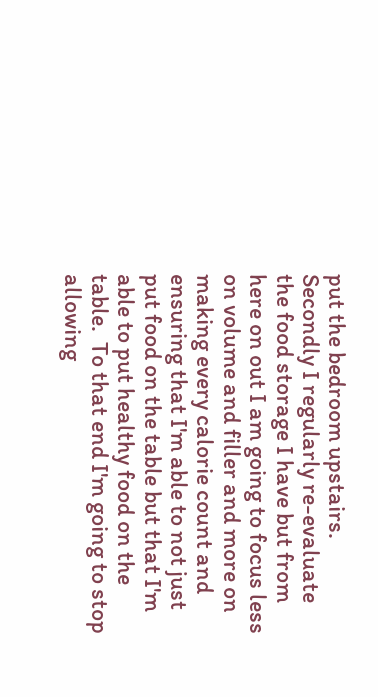put the bedroom upstairs.
Secondly I regularly re-evaluate the food storage I have but from here on out I am going to focus less on volume and filler and more on making every calorie count and ensuring that I'm able to not just put food on the table but that I'm able to put healthy food on the table.  To that end I'm going to stop allowing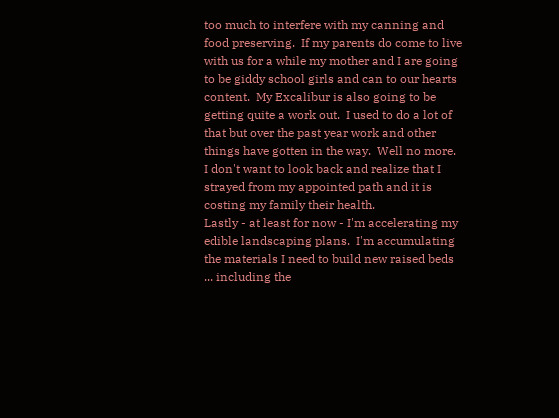too much to interfere with my canning and food preserving.  If my parents do come to live with us for a while my mother and I are going to be giddy school girls and can to our hearts content.  My Excalibur is also going to be getting quite a work out.  I used to do a lot of that but over the past year work and other things have gotten in the way.  Well no more.  I don't want to look back and realize that I strayed from my appointed path and it is costing my family their health.
Lastly - at least for now - I'm accelerating my edible landscaping plans.  I'm accumulating the materials I need to build new raised beds ... including the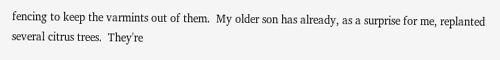fencing to keep the varmints out of them.  My older son has already, as a surprise for me, replanted several citrus trees.  They're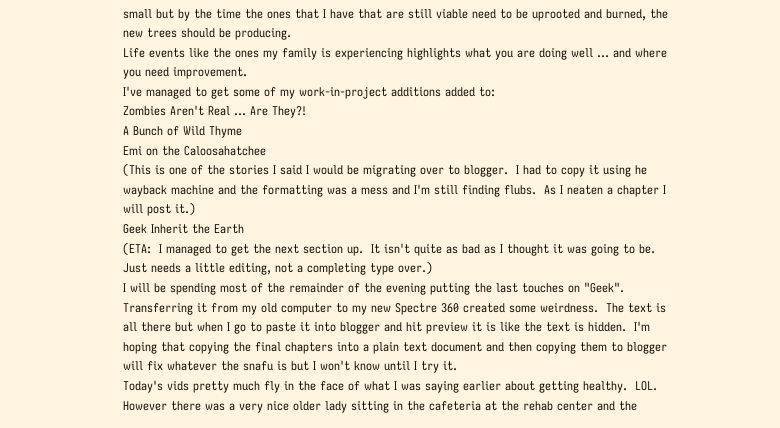small but by the time the ones that I have that are still viable need to be uprooted and burned, the new trees should be producing.
Life events like the ones my family is experiencing highlights what you are doing well ... and where you need improvement.
I've managed to get some of my work-in-project additions added to:
Zombies Aren't Real ... Are They?!
A Bunch of Wild Thyme
Emi on the Caloosahatchee
(This is one of the stories I said I would be migrating over to blogger.  I had to copy it using he wayback machine and the formatting was a mess and I'm still finding flubs.  As I neaten a chapter I will post it.)
Geek Inherit the Earth
(ETA:  I managed to get the next section up.  It isn't quite as bad as I thought it was going to be.  Just needs a little editing, not a completing type over.)
I will be spending most of the remainder of the evening putting the last touches on "Geek".  Transferring it from my old computer to my new Spectre 360 created some weirdness.  The text is all there but when I go to paste it into blogger and hit preview it is like the text is hidden.  I'm hoping that copying the final chapters into a plain text document and then copying them to blogger will fix whatever the snafu is but I won't know until I try it.
Today's vids pretty much fly in the face of what I was saying earlier about getting healthy.  LOL.  However there was a very nice older lady sitting in the cafeteria at the rehab center and the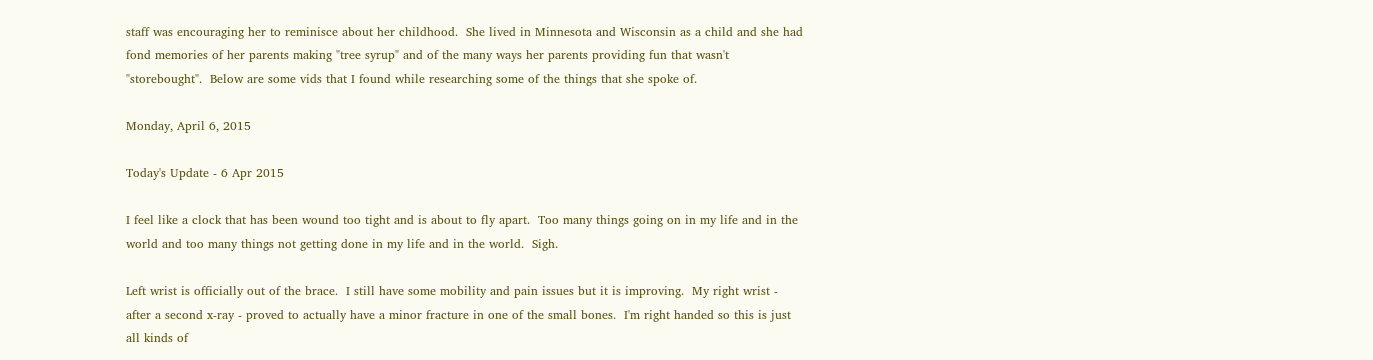staff was encouraging her to reminisce about her childhood.  She lived in Minnesota and Wisconsin as a child and she had fond memories of her parents making "tree syrup" and of the many ways her parents providing fun that wasn't "storebought".  Below are some vids that I found while researching some of the things that she spoke of.

Monday, April 6, 2015

Today's Update - 6 Apr 2015

I feel like a clock that has been wound too tight and is about to fly apart.  Too many things going on in my life and in the world and too many things not getting done in my life and in the world.  Sigh.

Left wrist is officially out of the brace.  I still have some mobility and pain issues but it is improving.  My right wrist - after a second x-ray - proved to actually have a minor fracture in one of the small bones.  I'm right handed so this is just all kinds of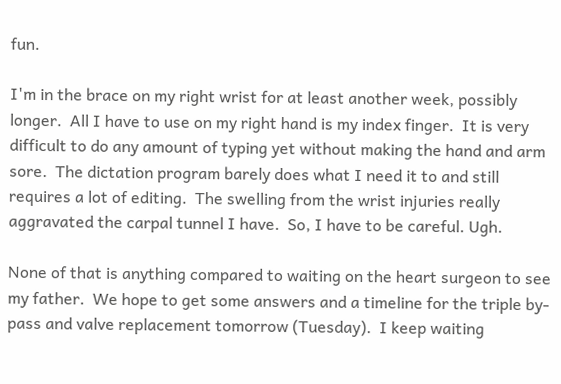fun.

I'm in the brace on my right wrist for at least another week, possibly longer.  All I have to use on my right hand is my index finger.  It is very difficult to do any amount of typing yet without making the hand and arm sore.  The dictation program barely does what I need it to and still requires a lot of editing.  The swelling from the wrist injuries really aggravated the carpal tunnel I have.  So, I have to be careful. Ugh.

None of that is anything compared to waiting on the heart surgeon to see my father.  We hope to get some answers and a timeline for the triple by-pass and valve replacement tomorrow (Tuesday).  I keep waiting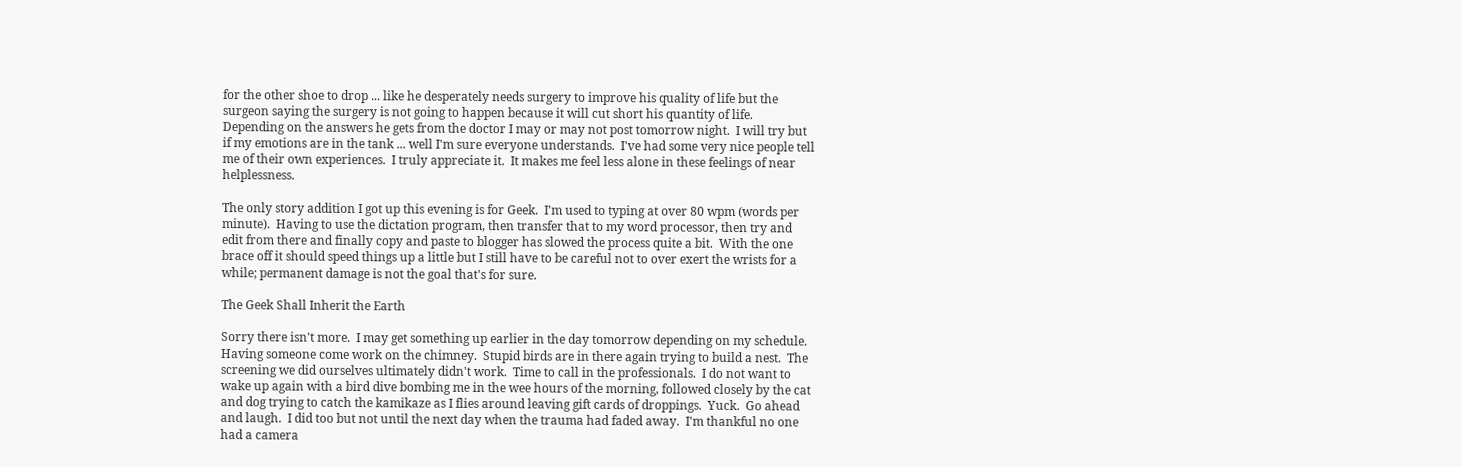for the other shoe to drop ... like he desperately needs surgery to improve his quality of life but the surgeon saying the surgery is not going to happen because it will cut short his quantity of life.  Depending on the answers he gets from the doctor I may or may not post tomorrow night.  I will try but if my emotions are in the tank ... well I'm sure everyone understands.  I've had some very nice people tell me of their own experiences.  I truly appreciate it.  It makes me feel less alone in these feelings of near helplessness.

The only story addition I got up this evening is for Geek.  I'm used to typing at over 80 wpm (words per minute).  Having to use the dictation program, then transfer that to my word processor, then try and edit from there and finally copy and paste to blogger has slowed the process quite a bit.  With the one brace off it should speed things up a little but I still have to be careful not to over exert the wrists for a while; permanent damage is not the goal that's for sure.

The Geek Shall Inherit the Earth

Sorry there isn't more.  I may get something up earlier in the day tomorrow depending on my schedule.  Having someone come work on the chimney.  Stupid birds are in there again trying to build a nest.  The screening we did ourselves ultimately didn't work.  Time to call in the professionals.  I do not want to wake up again with a bird dive bombing me in the wee hours of the morning, followed closely by the cat and dog trying to catch the kamikaze as I flies around leaving gift cards of droppings.  Yuck.  Go ahead and laugh.  I did too but not until the next day when the trauma had faded away.  I'm thankful no one had a camera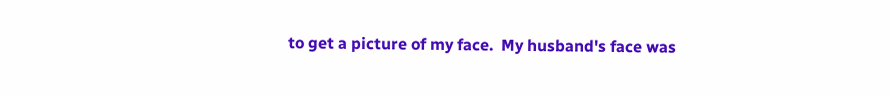to get a picture of my face.  My husband's face was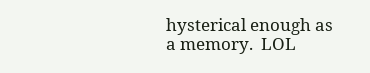hysterical enough as a memory.  LOL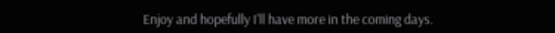Enjoy and hopefully I'll have more in the coming days.